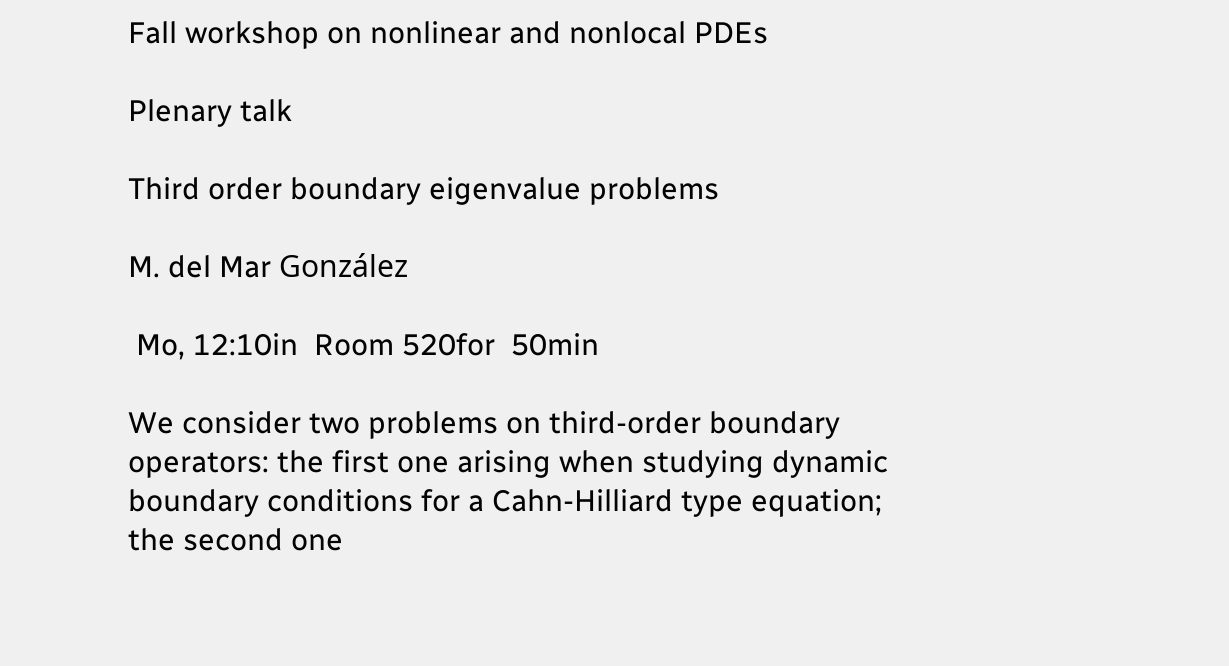Fall workshop on nonlinear and nonlocal PDEs

Plenary talk

Third order boundary eigenvalue problems

M. del Mar González

 Mo, 12:10in  Room 520for  50min

We consider two problems on third-order boundary operators: the first one arising when studying dynamic boundary conditions for a Cahn-Hilliard type equation; the second one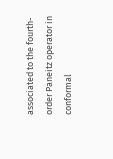associated to the fourth-order Paneitz operator in conformal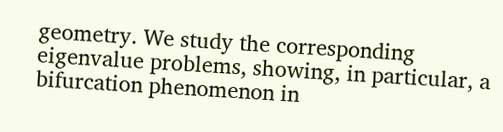geometry. We study the corresponding eigenvalue problems, showing, in particular, a bifurcation phenomenon in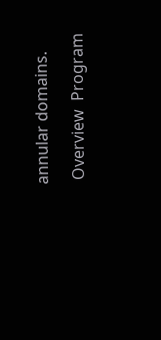annular domains.

 Overview  Program